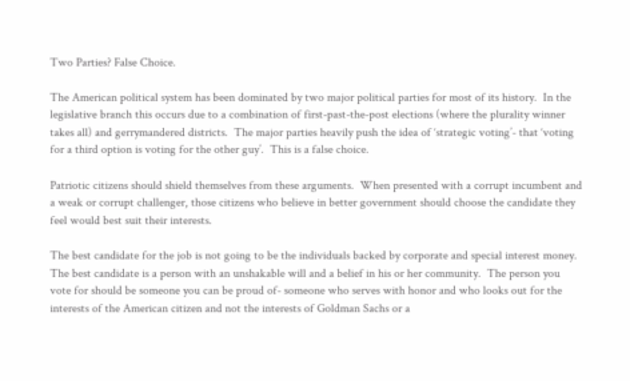Two Parties? False Choice.

The American political system has been dominated by two major political parties for most of its history.  In the legislative branch this occurs due to a combination of first-past-the-post elections (where the plurality winner takes all) and gerrymandered districts.  The major parties heavily push the idea of ‘strategic voting’- that ‘voting for a third option is voting for the other guy’.  This is a false choice.

Patriotic citizens should shield themselves from these arguments.  When presented with a corrupt incumbent and a weak or corrupt challenger, those citizens who believe in better government should choose the candidate they feel would best suit their interests.

The best candidate for the job is not going to be the individuals backed by corporate and special interest money.  The best candidate is a person with an unshakable will and a belief in his or her community.  The person you vote for should be someone you can be proud of- someone who serves with honor and who looks out for the interests of the American citizen and not the interests of Goldman Sachs or a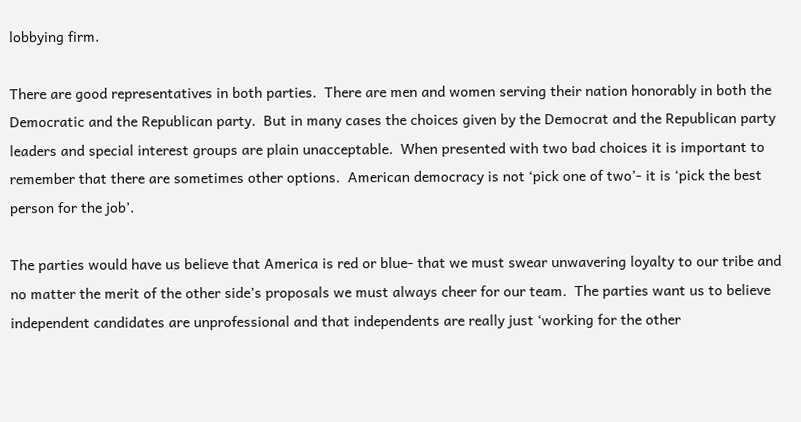lobbying firm.

There are good representatives in both parties.  There are men and women serving their nation honorably in both the Democratic and the Republican party.  But in many cases the choices given by the Democrat and the Republican party leaders and special interest groups are plain unacceptable.  When presented with two bad choices it is important to remember that there are sometimes other options.  American democracy is not ‘pick one of two’- it is ‘pick the best person for the job’.

The parties would have us believe that America is red or blue- that we must swear unwavering loyalty to our tribe and no matter the merit of the other side’s proposals we must always cheer for our team.  The parties want us to believe independent candidates are unprofessional and that independents are really just ‘working for the other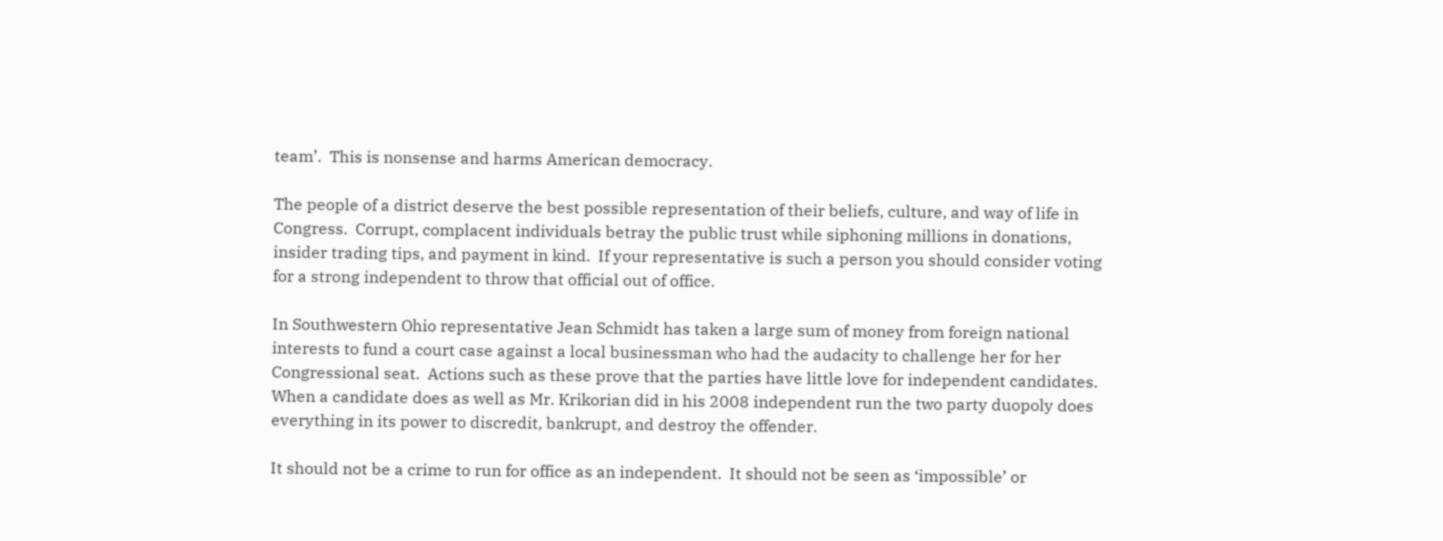team’.  This is nonsense and harms American democracy.

The people of a district deserve the best possible representation of their beliefs, culture, and way of life in Congress.  Corrupt, complacent individuals betray the public trust while siphoning millions in donations, insider trading tips, and payment in kind.  If your representative is such a person you should consider voting for a strong independent to throw that official out of office.

In Southwestern Ohio representative Jean Schmidt has taken a large sum of money from foreign national interests to fund a court case against a local businessman who had the audacity to challenge her for her Congressional seat.  Actions such as these prove that the parties have little love for independent candidates.  When a candidate does as well as Mr. Krikorian did in his 2008 independent run the two party duopoly does everything in its power to discredit, bankrupt, and destroy the offender.

It should not be a crime to run for office as an independent.  It should not be seen as ‘impossible’ or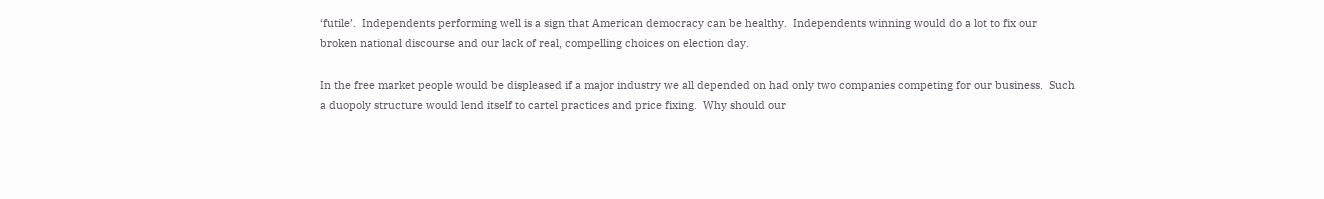‘futile’.  Independents performing well is a sign that American democracy can be healthy.  Independents winning would do a lot to fix our broken national discourse and our lack of real, compelling choices on election day.

In the free market people would be displeased if a major industry we all depended on had only two companies competing for our business.  Such a duopoly structure would lend itself to cartel practices and price fixing.  Why should our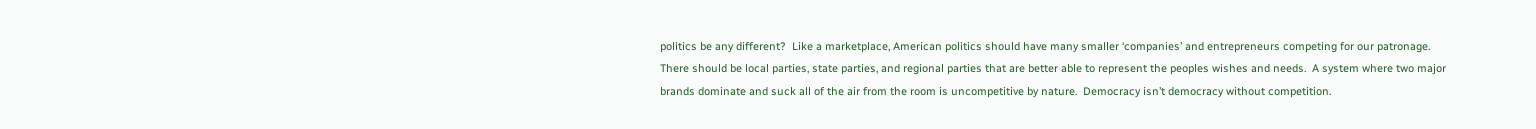politics be any different?  Like a marketplace, American politics should have many smaller ‘companies’ and entrepreneurs competing for our patronage.  There should be local parties, state parties, and regional parties that are better able to represent the peoples wishes and needs.  A system where two major brands dominate and suck all of the air from the room is uncompetitive by nature.  Democracy isn’t democracy without competition.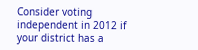Consider voting independent in 2012 if your district has a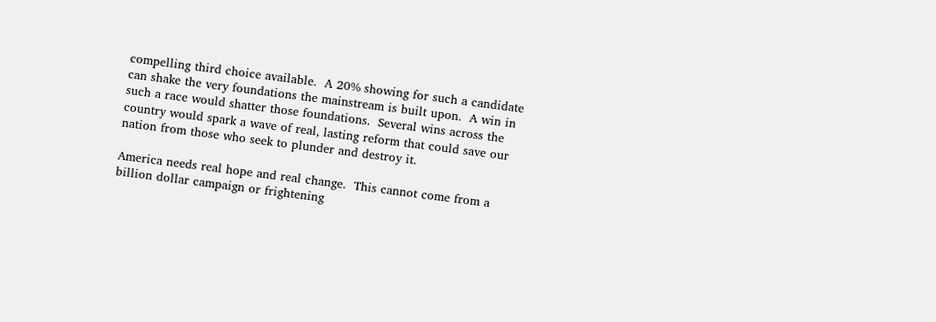compelling third choice available.  A 20% showing for such a candidate can shake the very foundations the mainstream is built upon.  A win in such a race would shatter those foundations.  Several wins across the country would spark a wave of real, lasting reform that could save our nation from those who seek to plunder and destroy it.

America needs real hope and real change.  This cannot come from a billion dollar campaign or frightening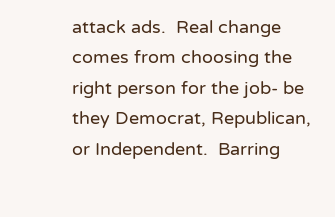attack ads.  Real change comes from choosing the right person for the job- be they Democrat, Republican, or Independent.  Barring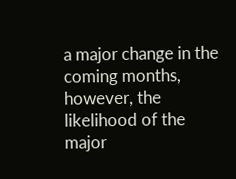a major change in the coming months, however, the likelihood of the major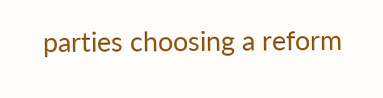parties choosing a reform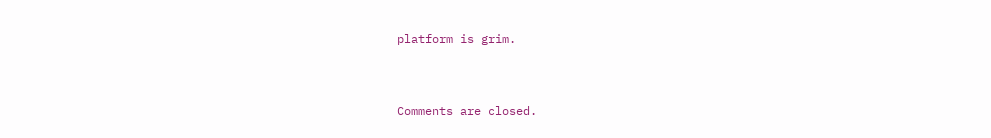platform is grim.


Comments are closed.